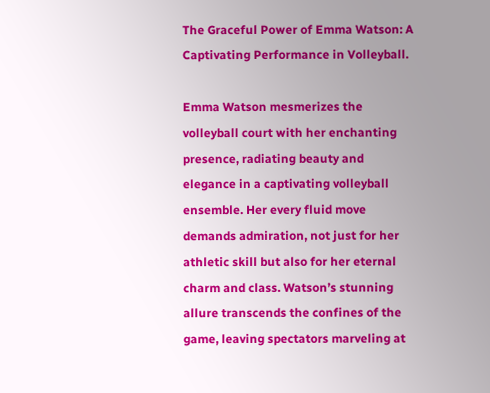The Graceful Power of Emma Watson: A Captivating Performance in Volleyball.

Emma Watson mesmerizes the volleyball court with her enchanting presence, radiating beauty and elegance in a captivating volleyball ensemble. Her every fluid move demands admiration, not just for her athletic skill but also for her eternal charm and class. Watson’s stunning allure transcends the confines of the game, leaving spectators marveling at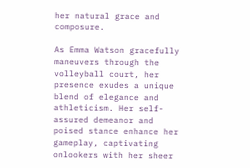her natural grace and composure.

As Emma Watson gracefully maneuvers through the volleyball court, her presence exudes a unique blend of elegance and athleticism. Her self-assured demeanor and poised stance enhance her gameplay, captivating onlookers with her sheer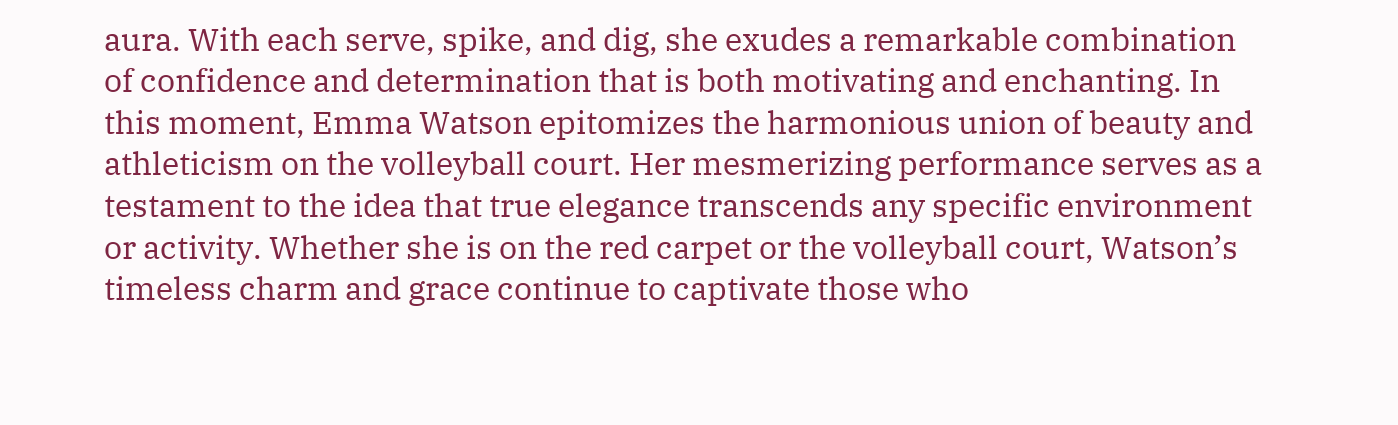aura. With each serve, spike, and dig, she exudes a remarkable combination of confidence and determination that is both motivating and enchanting. In this moment, Emma Watson epitomizes the harmonious union of beauty and athleticism on the volleyball court. Her mesmerizing performance serves as a testament to the idea that true elegance transcends any specific environment or activity. Whether she is on the red carpet or the volleyball court, Watson’s timeless charm and grace continue to captivate those who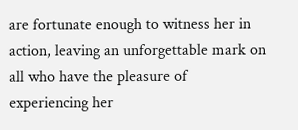are fortunate enough to witness her in action, leaving an unforgettable mark on all who have the pleasure of experiencing her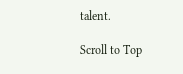talent.

Scroll to Top